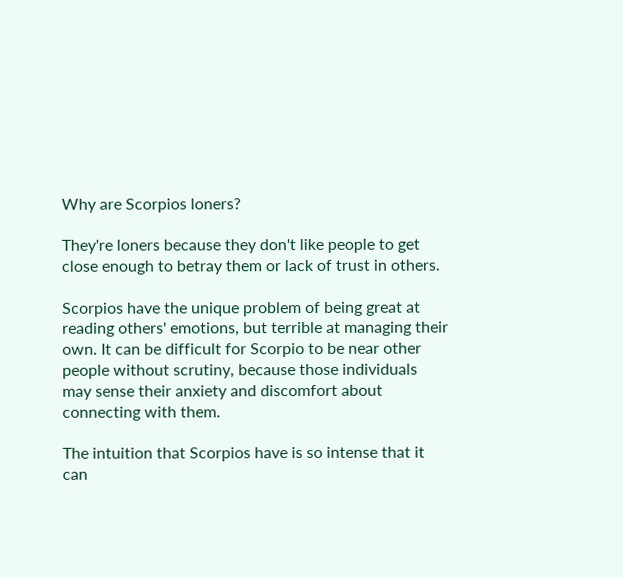Why are Scorpios loners?

They're loners because they don't like people to get close enough to betray them or lack of trust in others.

Scorpios have the unique problem of being great at reading others' emotions, but terrible at managing their own. It can be difficult for Scorpio to be near other people without scrutiny, because those individuals may sense their anxiety and discomfort about connecting with them.

The intuition that Scorpios have is so intense that it can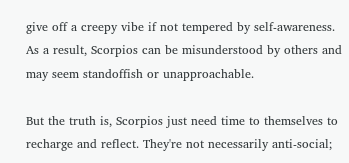give off a creepy vibe if not tempered by self-awareness. As a result, Scorpios can be misunderstood by others and may seem standoffish or unapproachable.

But the truth is, Scorpios just need time to themselves to recharge and reflect. They're not necessarily anti-social;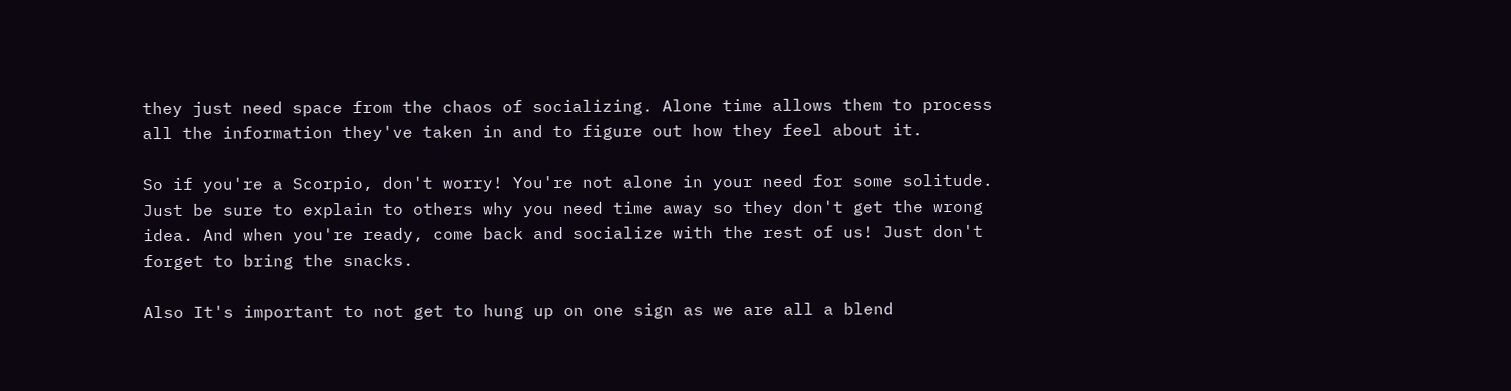they just need space from the chaos of socializing. Alone time allows them to process all the information they've taken in and to figure out how they feel about it.

So if you're a Scorpio, don't worry! You're not alone in your need for some solitude. Just be sure to explain to others why you need time away so they don't get the wrong idea. And when you're ready, come back and socialize with the rest of us! Just don't forget to bring the snacks.

Also It's important to not get to hung up on one sign as we are all a blend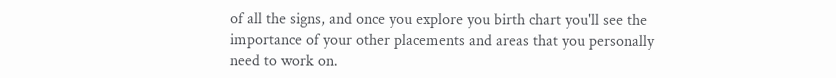of all the signs, and once you explore you birth chart you'll see the importance of your other placements and areas that you personally need to work on.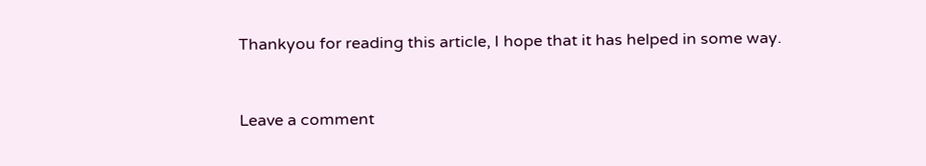Thankyou for reading this article, I hope that it has helped in some way.


Leave a comment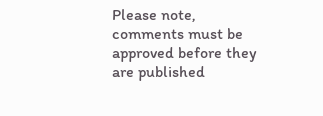Please note, comments must be approved before they are published